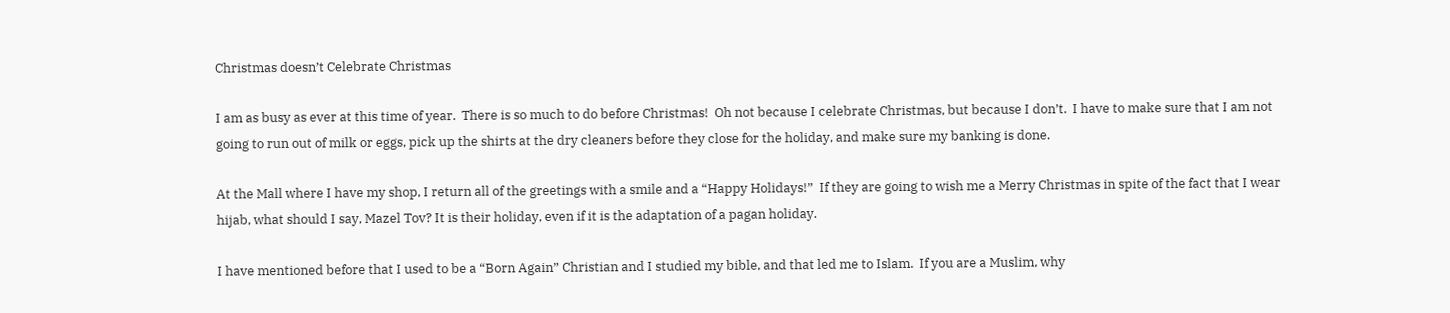Christmas doesn’t Celebrate Christmas

I am as busy as ever at this time of year.  There is so much to do before Christmas!  Oh not because I celebrate Christmas, but because I don’t.  I have to make sure that I am not going to run out of milk or eggs, pick up the shirts at the dry cleaners before they close for the holiday, and make sure my banking is done.

At the Mall where I have my shop, I return all of the greetings with a smile and a “Happy Holidays!”  If they are going to wish me a Merry Christmas in spite of the fact that I wear hijab, what should I say, Mazel Tov? It is their holiday, even if it is the adaptation of a pagan holiday.

I have mentioned before that I used to be a “Born Again” Christian and I studied my bible, and that led me to Islam.  If you are a Muslim, why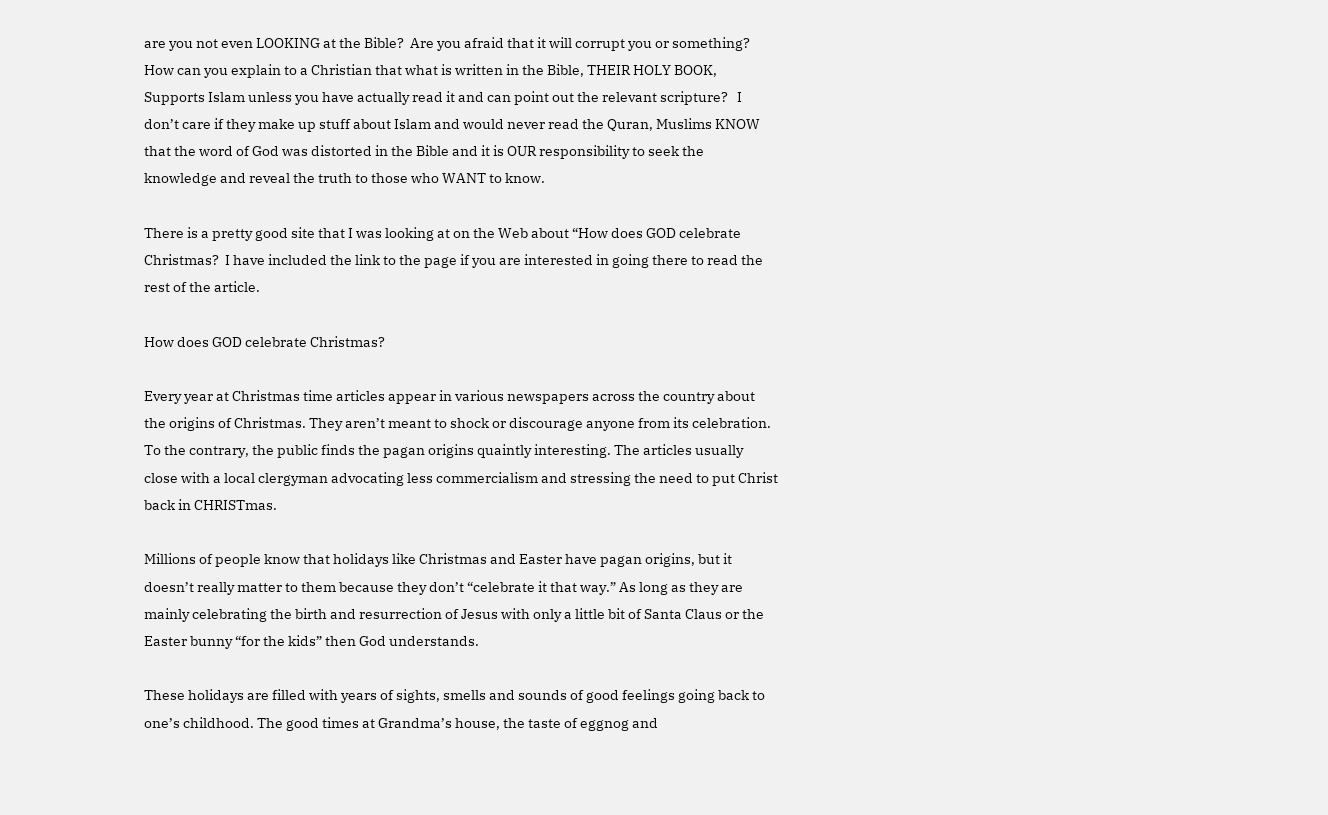are you not even LOOKING at the Bible?  Are you afraid that it will corrupt you or something?  How can you explain to a Christian that what is written in the Bible, THEIR HOLY BOOK, Supports Islam unless you have actually read it and can point out the relevant scripture?   I don’t care if they make up stuff about Islam and would never read the Quran, Muslims KNOW that the word of God was distorted in the Bible and it is OUR responsibility to seek the knowledge and reveal the truth to those who WANT to know.

There is a pretty good site that I was looking at on the Web about “How does GOD celebrate Christmas?  I have included the link to the page if you are interested in going there to read the rest of the article.

How does GOD celebrate Christmas?

Every year at Christmas time articles appear in various newspapers across the country about the origins of Christmas. They aren’t meant to shock or discourage anyone from its celebration. To the contrary, the public finds the pagan origins quaintly interesting. The articles usually close with a local clergyman advocating less commercialism and stressing the need to put Christ back in CHRISTmas.

Millions of people know that holidays like Christmas and Easter have pagan origins, but it doesn’t really matter to them because they don’t “celebrate it that way.” As long as they are mainly celebrating the birth and resurrection of Jesus with only a little bit of Santa Claus or the Easter bunny “for the kids” then God understands.

These holidays are filled with years of sights, smells and sounds of good feelings going back to one’s childhood. The good times at Grandma’s house, the taste of eggnog and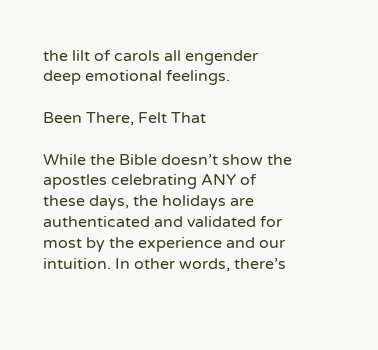the lilt of carols all engender deep emotional feelings.

Been There, Felt That

While the Bible doesn’t show the apostles celebrating ANY of these days, the holidays are authenticated and validated for most by the experience and our intuition. In other words, there’s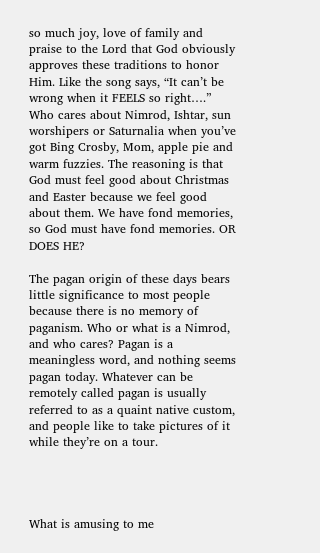so much joy, love of family and praise to the Lord that God obviously approves these traditions to honor Him. Like the song says, “It can’t be wrong when it FEELS so right….” Who cares about Nimrod, Ishtar, sun worshipers or Saturnalia when you’ve got Bing Crosby, Mom, apple pie and warm fuzzies. The reasoning is that God must feel good about Christmas and Easter because we feel good about them. We have fond memories, so God must have fond memories. OR DOES HE?

The pagan origin of these days bears little significance to most people because there is no memory of paganism. Who or what is a Nimrod, and who cares? Pagan is a meaningless word, and nothing seems pagan today. Whatever can be remotely called pagan is usually referred to as a quaint native custom, and people like to take pictures of it while they’re on a tour.




What is amusing to me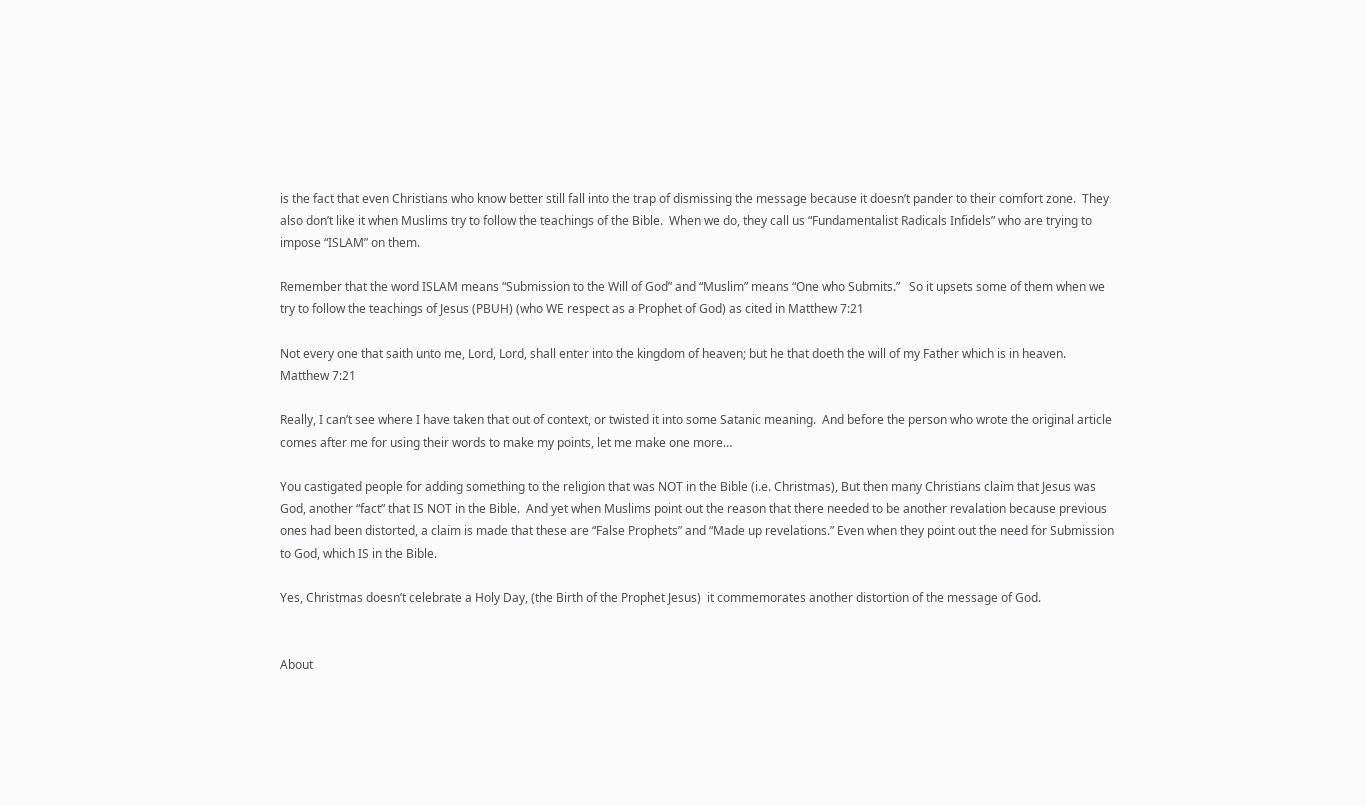is the fact that even Christians who know better still fall into the trap of dismissing the message because it doesn’t pander to their comfort zone.  They also don’t like it when Muslims try to follow the teachings of the Bible.  When we do, they call us “Fundamentalist Radicals Infidels” who are trying to impose “ISLAM” on them.

Remember that the word ISLAM means “Submission to the Will of God” and “Muslim” means “One who Submits.”   So it upsets some of them when we try to follow the teachings of Jesus (PBUH) (who WE respect as a Prophet of God) as cited in Matthew 7:21

Not every one that saith unto me, Lord, Lord, shall enter into the kingdom of heaven; but he that doeth the will of my Father which is in heaven. Matthew 7:21

Really, I can’t see where I have taken that out of context, or twisted it into some Satanic meaning.  And before the person who wrote the original article comes after me for using their words to make my points, let me make one more…

You castigated people for adding something to the religion that was NOT in the Bible (i.e. Christmas), But then many Christians claim that Jesus was God, another “fact” that IS NOT in the Bible.  And yet when Muslims point out the reason that there needed to be another revalation because previous ones had been distorted, a claim is made that these are “False Prophets” and “Made up revelations.” Even when they point out the need for Submission to God, which IS in the Bible.

Yes, Christmas doesn’t celebrate a Holy Day, (the Birth of the Prophet Jesus)  it commemorates another distortion of the message of God.


About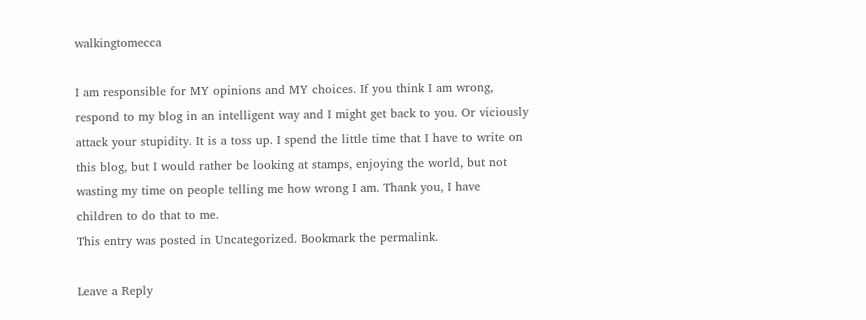walkingtomecca

I am responsible for MY opinions and MY choices. If you think I am wrong, respond to my blog in an intelligent way and I might get back to you. Or viciously attack your stupidity. It is a toss up. I spend the little time that I have to write on this blog, but I would rather be looking at stamps, enjoying the world, but not wasting my time on people telling me how wrong I am. Thank you, I have children to do that to me.
This entry was posted in Uncategorized. Bookmark the permalink.

Leave a Reply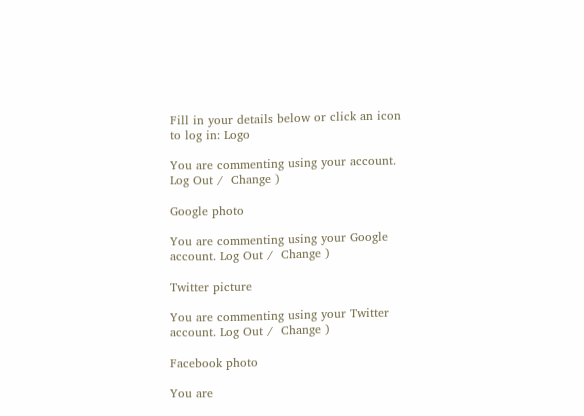Fill in your details below or click an icon to log in: Logo

You are commenting using your account. Log Out /  Change )

Google photo

You are commenting using your Google account. Log Out /  Change )

Twitter picture

You are commenting using your Twitter account. Log Out /  Change )

Facebook photo

You are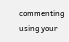commenting using your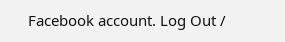Facebook account. Log Out /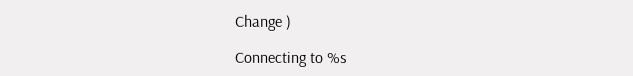Change )

Connecting to %s